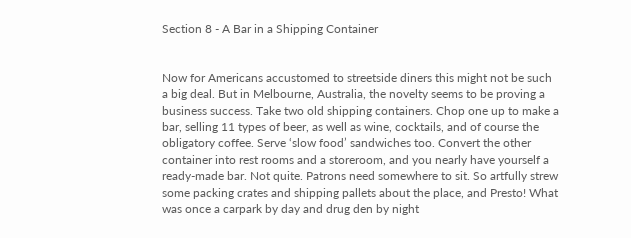Section 8 - A Bar in a Shipping Container


Now for Americans accustomed to streetside diners this might not be such a big deal. But in Melbourne, Australia, the novelty seems to be proving a business success. Take two old shipping containers. Chop one up to make a bar, selling 11 types of beer, as well as wine, cocktails, and of course the obligatory coffee. Serve ‘slow food’ sandwiches too. Convert the other container into rest rooms and a storeroom, and you nearly have yourself a ready-made bar. Not quite. Patrons need somewhere to sit. So artfully strew some packing crates and shipping pallets about the place, and Presto! What was once a carpark by day and drug den by night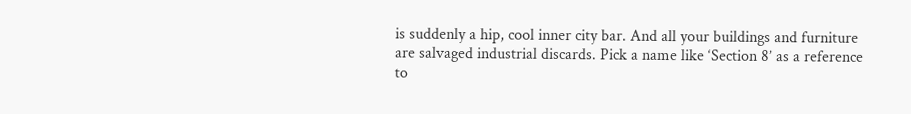is suddenly a hip, cool inner city bar. And all your buildings and furniture are salvaged industrial discards. Pick a name like ‘Section 8’ as a reference to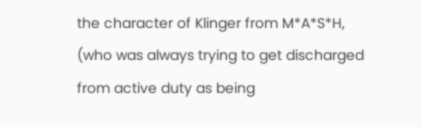the character of Klinger from M*A*S*H, (who was always trying to get discharged from active duty as being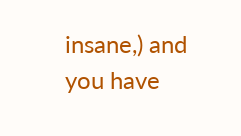insane,) and you have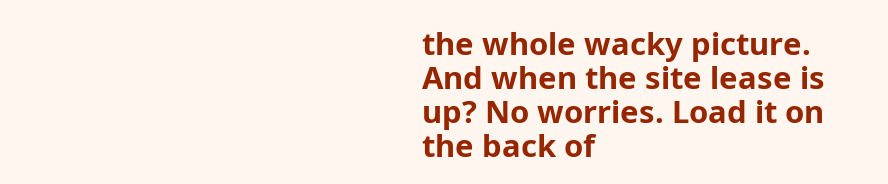the whole wacky picture. And when the site lease is up? No worries. Load it on the back of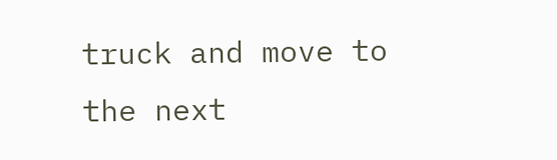truck and move to the next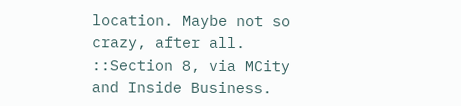location. Maybe not so crazy, after all. ::Section 8, via MCity and Inside Business.